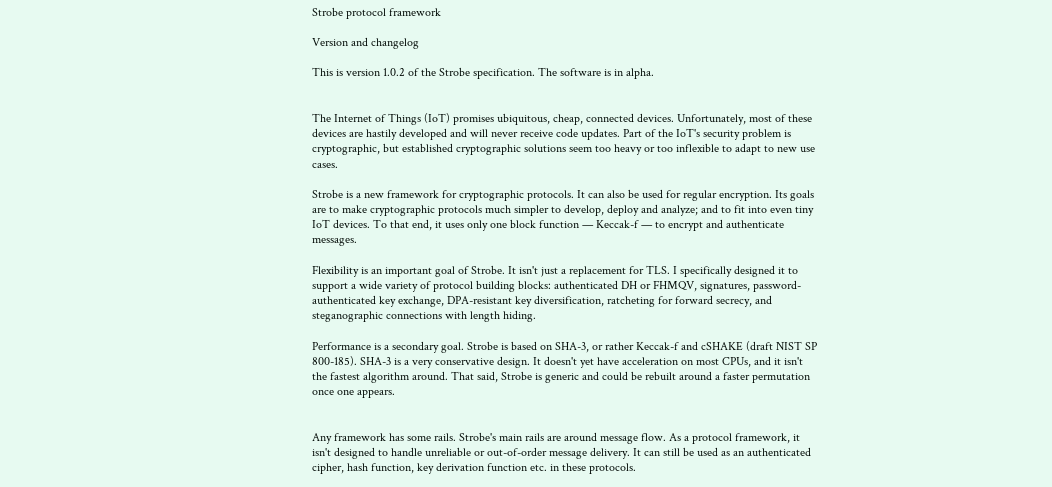Strobe protocol framework

Version and changelog

This is version 1.0.2 of the Strobe specification. The software is in alpha.


The Internet of Things (IoT) promises ubiquitous, cheap, connected devices. Unfortunately, most of these devices are hastily developed and will never receive code updates. Part of the IoT's security problem is cryptographic, but established cryptographic solutions seem too heavy or too inflexible to adapt to new use cases.

Strobe is a new framework for cryptographic protocols. It can also be used for regular encryption. Its goals are to make cryptographic protocols much simpler to develop, deploy and analyze; and to fit into even tiny IoT devices. To that end, it uses only one block function — Keccak-f — to encrypt and authenticate messages.

Flexibility is an important goal of Strobe. It isn't just a replacement for TLS. I specifically designed it to support a wide variety of protocol building blocks: authenticated DH or FHMQV, signatures, password-authenticated key exchange, DPA-resistant key diversification, ratcheting for forward secrecy, and steganographic connections with length hiding.

Performance is a secondary goal. Strobe is based on SHA-3, or rather Keccak-f and cSHAKE (draft NIST SP 800-185). SHA-3 is a very conservative design. It doesn't yet have acceleration on most CPUs, and it isn't the fastest algorithm around. That said, Strobe is generic and could be rebuilt around a faster permutation once one appears.


Any framework has some rails. Strobe's main rails are around message flow. As a protocol framework, it isn't designed to handle unreliable or out-of-order message delivery. It can still be used as an authenticated cipher, hash function, key derivation function etc. in these protocols.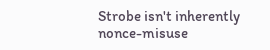Strobe isn't inherently nonce-misuse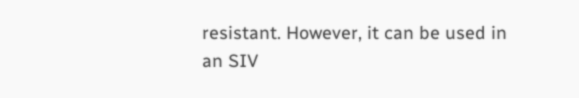resistant. However, it can be used in an SIV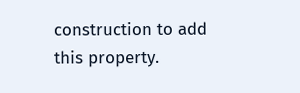construction to add this property.